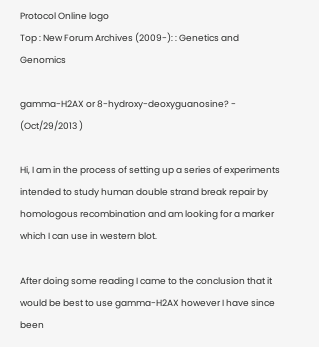Protocol Online logo
Top : New Forum Archives (2009-): : Genetics and Genomics

gamma-H2AX or 8-hydroxy-deoxyguanosine? - (Oct/29/2013 )

Hi, I am in the process of setting up a series of experiments intended to study human double strand break repair by homologous recombination and am looking for a marker which I can use in western blot.

After doing some reading I came to the conclusion that it would be best to use gamma-H2AX however I have since been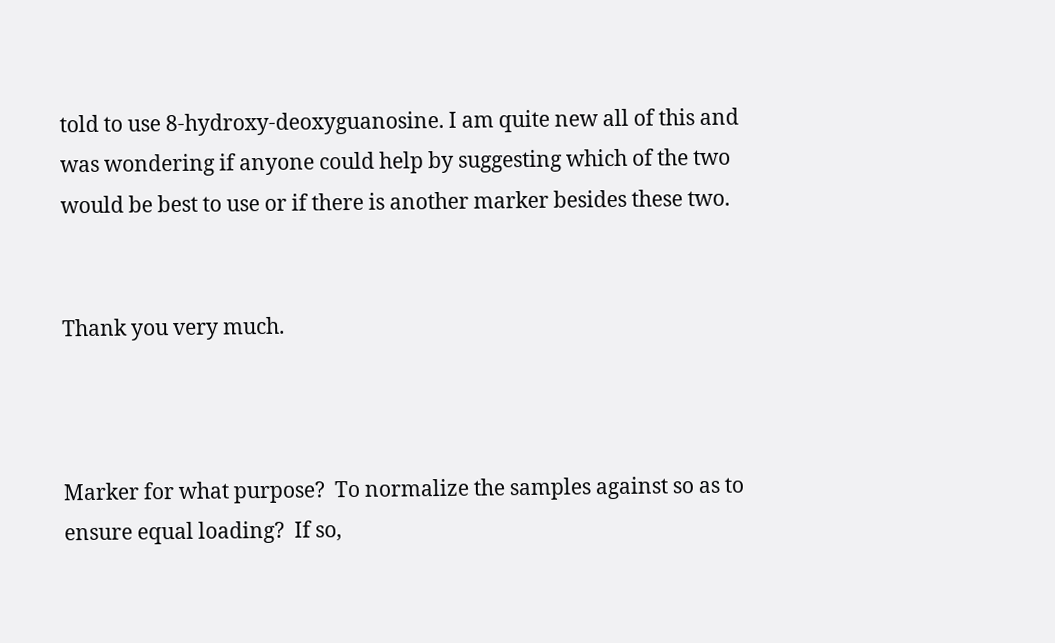told to use 8-hydroxy-deoxyguanosine. I am quite new all of this and was wondering if anyone could help by suggesting which of the two would be best to use or if there is another marker besides these two.


Thank you very much.



Marker for what purpose?  To normalize the samples against so as to ensure equal loading?  If so,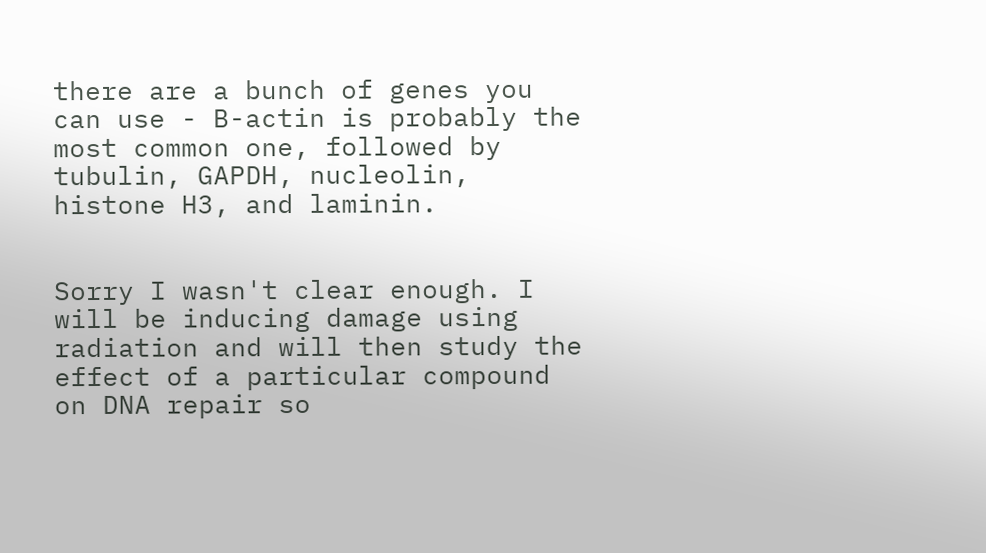there are a bunch of genes you can use - B-actin is probably the most common one, followed by tubulin, GAPDH, nucleolin, histone H3, and laminin.


Sorry I wasn't clear enough. I will be inducing damage using radiation and will then study the effect of a particular compound on DNA repair so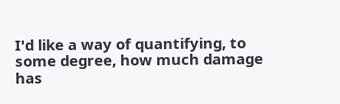I'd like a way of quantifying, to some degree, how much damage has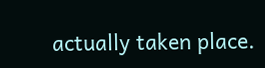actually taken place.